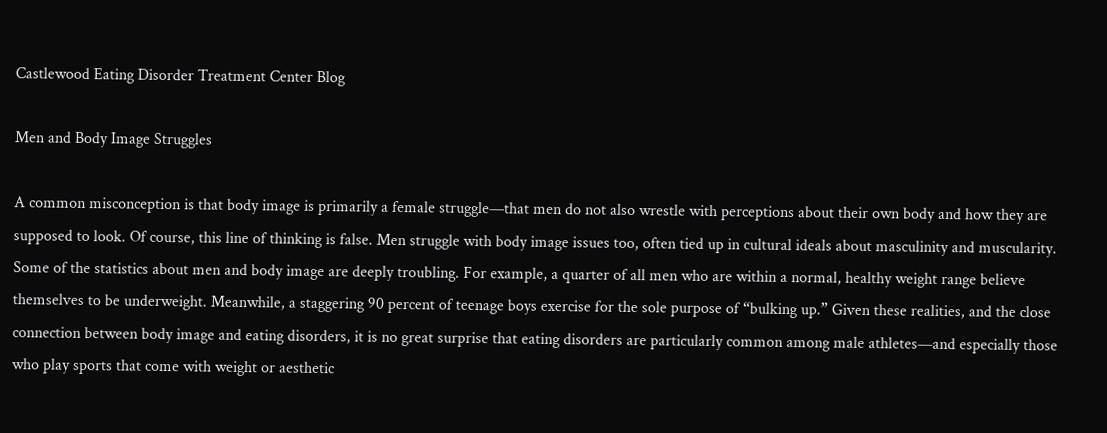Castlewood Eating Disorder Treatment Center Blog

Men and Body Image Struggles

A common misconception is that body image is primarily a female struggle—that men do not also wrestle with perceptions about their own body and how they are supposed to look. Of course, this line of thinking is false. Men struggle with body image issues too, often tied up in cultural ideals about masculinity and muscularity. Some of the statistics about men and body image are deeply troubling. For example, a quarter of all men who are within a normal, healthy weight range believe themselves to be underweight. Meanwhile, a staggering 90 percent of teenage boys exercise for the sole purpose of “bulking up.” Given these realities, and the close connection between body image and eating disorders, it is no great surprise that eating disorders are particularly common among male athletes—and especially those who play sports that come with weight or aesthetic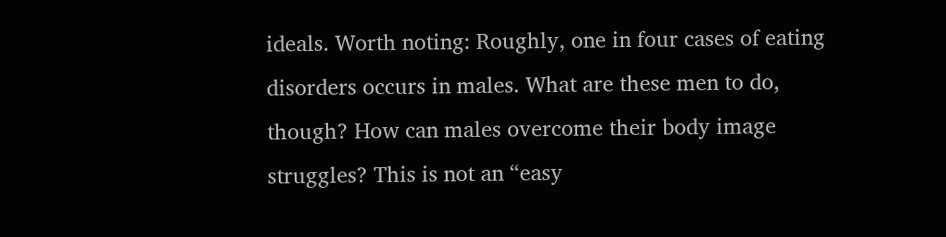ideals. Worth noting: Roughly, one in four cases of eating disorders occurs in males. What are these men to do, though? How can males overcome their body image struggles? This is not an “easy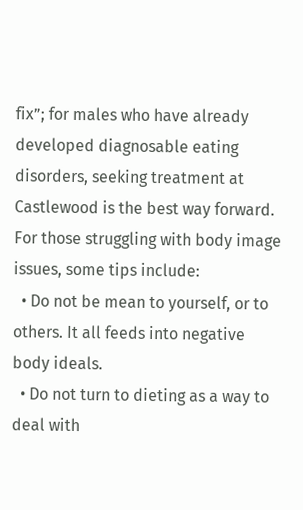fix”; for males who have already developed diagnosable eating disorders, seeking treatment at Castlewood is the best way forward. For those struggling with body image issues, some tips include:
  • Do not be mean to yourself, or to others. It all feeds into negative body ideals.
  • Do not turn to dieting as a way to deal with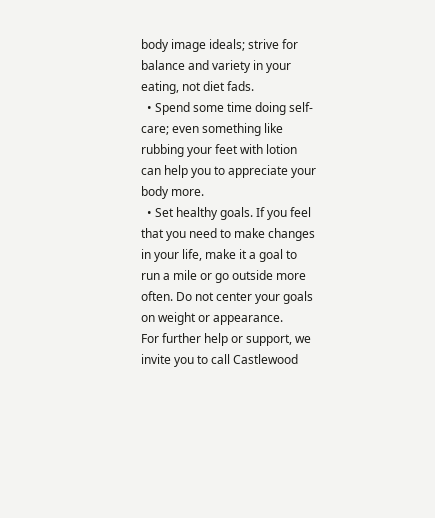body image ideals; strive for balance and variety in your eating, not diet fads.
  • Spend some time doing self-care; even something like rubbing your feet with lotion can help you to appreciate your body more.
  • Set healthy goals. If you feel that you need to make changes in your life, make it a goal to run a mile or go outside more often. Do not center your goals on weight or appearance.
For further help or support, we invite you to call Castlewood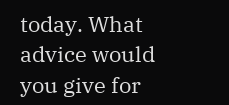today. What advice would you give for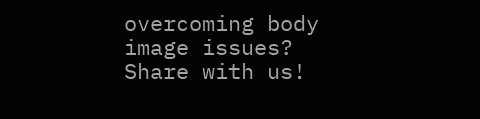overcoming body image issues? Share with us!